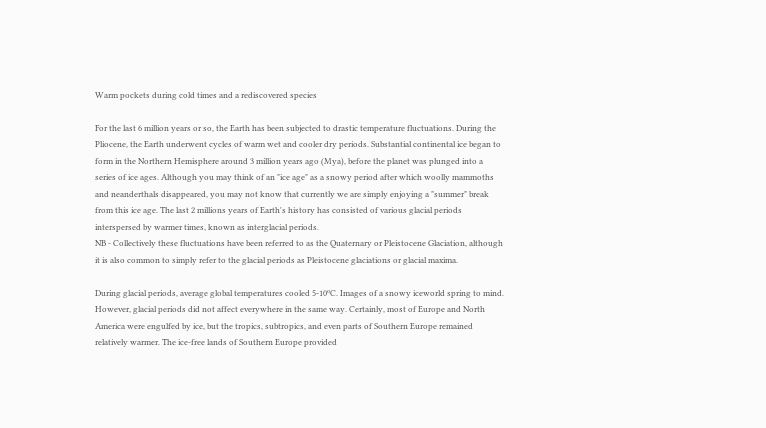Warm pockets during cold times and a rediscovered species

For the last 6 million years or so, the Earth has been subjected to drastic temperature fluctuations. During the Pliocene, the Earth underwent cycles of warm wet and cooler dry periods. Substantial continental ice began to form in the Northern Hemisphere around 3 million years ago (Mya), before the planet was plunged into a series of ice ages. Although you may think of an "ice age" as a snowy period after which woolly mammoths and neanderthals disappeared, you may not know that currently we are simply enjoying a "summer" break from this ice age. The last 2 millions years of Earth's history has consisted of various glacial periods interspersed by warmer times, known as interglacial periods.
NB - Collectively these fluctuations have been referred to as the Quaternary or Pleistocene Glaciation, although it is also common to simply refer to the glacial periods as Pleistocene glaciations or glacial maxima.

During glacial periods, average global temperatures cooled 5-10ºC. Images of a snowy iceworld spring to mind. However, glacial periods did not affect everywhere in the same way. Certainly, most of Europe and North America were engulfed by ice, but the tropics, subtropics, and even parts of Southern Europe remained relatively warmer. The ice-free lands of Southern Europe provided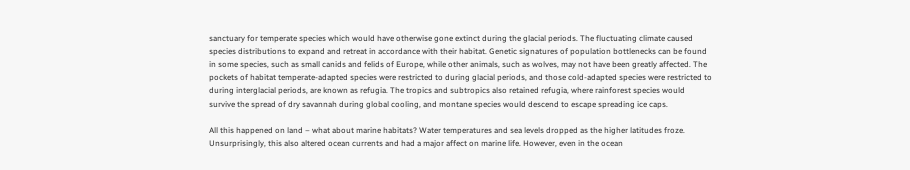sanctuary for temperate species which would have otherwise gone extinct during the glacial periods. The fluctuating climate caused species distributions to expand and retreat in accordance with their habitat. Genetic signatures of population bottlenecks can be found in some species, such as small canids and felids of Europe, while other animals, such as wolves, may not have been greatly affected. The pockets of habitat temperate-adapted species were restricted to during glacial periods, and those cold-adapted species were restricted to during interglacial periods, are known as refugia. The tropics and subtropics also retained refugia, where rainforest species would survive the spread of dry savannah during global cooling, and montane species would descend to escape spreading ice caps.

All this happened on land – what about marine habitats? Water temperatures and sea levels dropped as the higher latitudes froze. Unsurprisingly, this also altered ocean currents and had a major affect on marine life. However, even in the ocean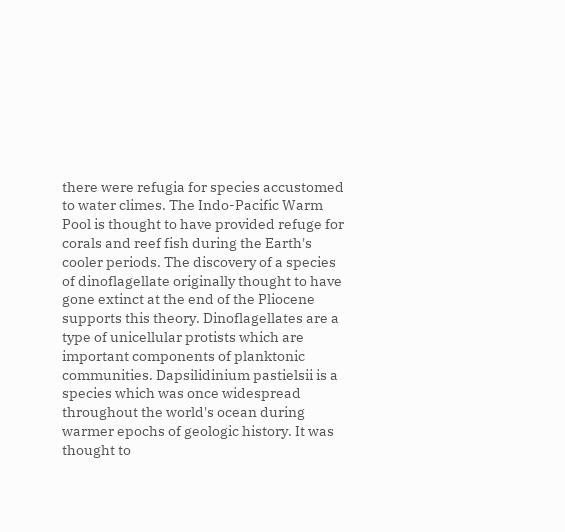there were refugia for species accustomed to water climes. The Indo-Pacific Warm Pool is thought to have provided refuge for corals and reef fish during the Earth's cooler periods. The discovery of a species of dinoflagellate originally thought to have gone extinct at the end of the Pliocene supports this theory. Dinoflagellates are a type of unicellular protists which are important components of planktonic communities. Dapsilidinium pastielsii is a species which was once widespread throughout the world's ocean during warmer epochs of geologic history. It was thought to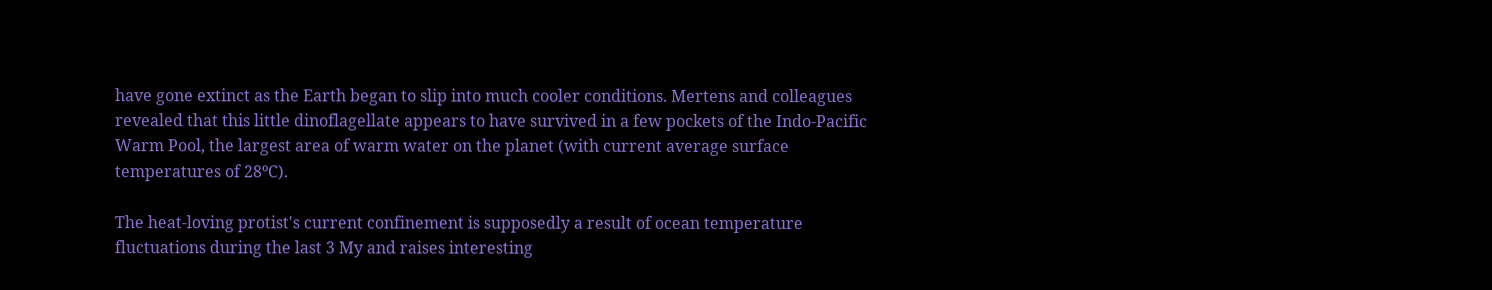have gone extinct as the Earth began to slip into much cooler conditions. Mertens and colleagues revealed that this little dinoflagellate appears to have survived in a few pockets of the Indo-Pacific Warm Pool, the largest area of warm water on the planet (with current average surface temperatures of 28ºC).

The heat-loving protist's current confinement is supposedly a result of ocean temperature fluctuations during the last 3 My and raises interesting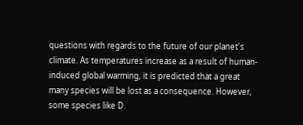questions with regards to the future of our planet's climate. As temperatures increase as a result of human-induced global warming, it is predicted that a great many species will be lost as a consequence. However, some species like D.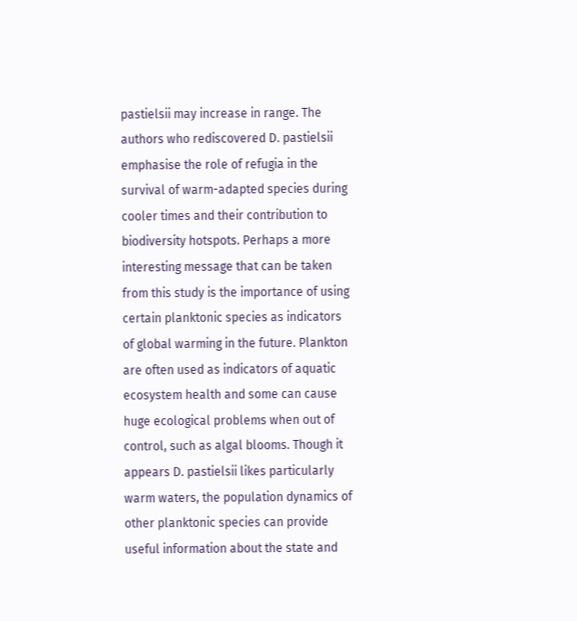pastielsii may increase in range. The authors who rediscovered D. pastielsii emphasise the role of refugia in the survival of warm-adapted species during cooler times and their contribution to biodiversity hotspots. Perhaps a more interesting message that can be taken from this study is the importance of using certain planktonic species as indicators of global warming in the future. Plankton are often used as indicators of aquatic ecosystem health and some can cause huge ecological problems when out of control, such as algal blooms. Though it appears D. pastielsii likes particularly warm waters, the population dynamics of other planktonic species can provide useful information about the state and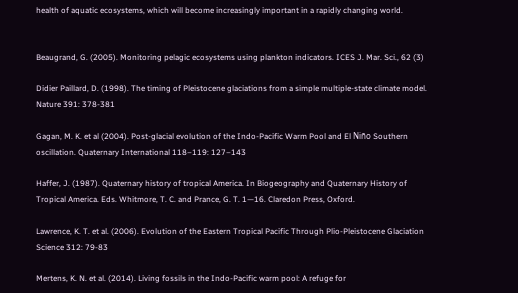health of aquatic ecosystems, which will become increasingly important in a rapidly changing world.


Beaugrand, G. (2005). Monitoring pelagic ecosystems using plankton indicators. ICES J. Mar. Sci., 62 (3)

Didier Paillard, D. (1998). The timing of Pleistocene glaciations from a simple multiple-state climate model. Nature 391: 378-381

Gagan, M. K. et al (2004). Post-glacial evolution of the Indo-Pacific Warm Pool and El Niño Southern oscillation. Quaternary International 118–119: 127–143

Haffer, J. (1987). Quaternary history of tropical America. In Biogeography and Quaternary History of Tropical America. Eds. Whitmore, T. C. and Prance, G. T. 1—16. Claredon Press, Oxford.

Lawrence, K. T. et al. (2006). Evolution of the Eastern Tropical Pacific Through Plio-Pleistocene Glaciation Science 312: 79-83

Mertens, K. N. et al. (2014). Living fossils in the Indo-Pacific warm pool: A refuge for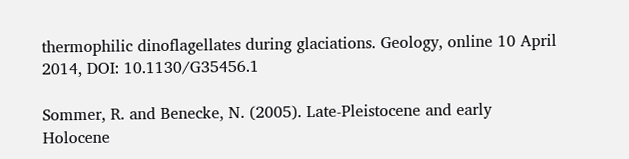thermophilic dinoflagellates during glaciations. Geology, online 10 April 2014, DOI: 10.1130/G35456.1

Sommer, R. and Benecke, N. (2005). Late-Pleistocene and early Holocene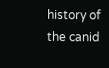history of the canid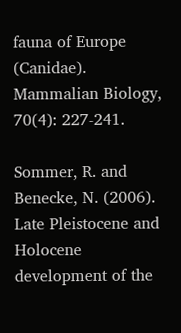fauna of Europe (Canidae). Mammalian Biology, 70(4): 227-241.

Sommer, R. and Benecke, N. (2006). Late Pleistocene and Holocene development of the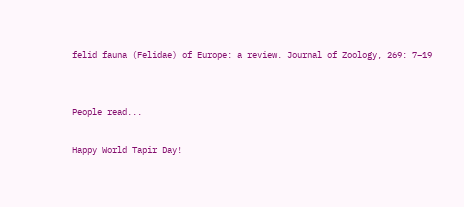felid fauna (Felidae) of Europe: a review. Journal of Zoology, 269: 7–19


People read...

Happy World Tapir Day!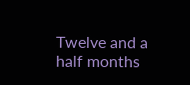Twelve and a half months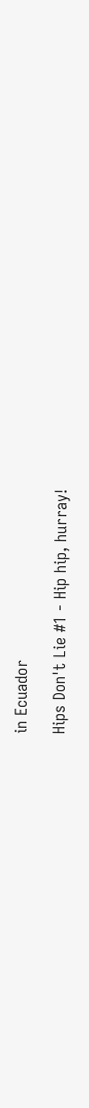in Ecuador

Hips Don't Lie #1 - Hip hip, hurray!